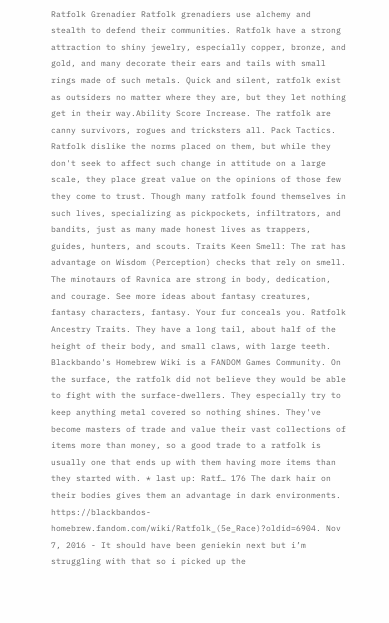Ratfolk Grenadier Ratfolk grenadiers use alchemy and stealth to defend their communities. Ratfolk have a strong attraction to shiny jewelry, especially copper, bronze, and gold, and many decorate their ears and tails with small rings made of such metals. Quick and silent, ratfolk exist as outsiders no matter where they are, but they let nothing get in their way.Ability Score Increase. The ratfolk are canny survivors, rogues and tricksters all. Pack Tactics. Ratfolk dislike the norms placed on them, but while they don't seek to affect such change in attitude on a large scale, they place great value on the opinions of those few they come to trust. Though many ratfolk found themselves in such lives, specializing as pickpockets, infiltrators, and bandits, just as many made honest lives as trappers, guides, hunters, and scouts. Traits Keen Smell: The rat has advantage on Wisdom (Perception) checks that rely on smell. The minotaurs of Ravnica are strong in body, dedication, and courage. See more ideas about fantasy creatures, fantasy characters, fantasy. Your fur conceals you. Ratfolk Ancestry Traits. They have a long tail, about half of the height of their body, and small claws, with large teeth. Blackbando's Homebrew Wiki is a FANDOM Games Community. On the surface, the ratfolk did not believe they would be able to fight with the surface-dwellers. They especially try to keep anything metal covered so nothing shines. They've become masters of trade and value their vast collections of items more than money, so a good trade to a ratfolk is usually one that ends up with them having more items than they started with. * last up: Ratf… 176 The dark hair on their bodies gives them an advantage in dark environments. https://blackbandos-homebrew.fandom.com/wiki/Ratfolk_(5e_Race)?oldid=6904. Nov 7, 2016 - It should have been geniekin next but i’m struggling with that so i picked up the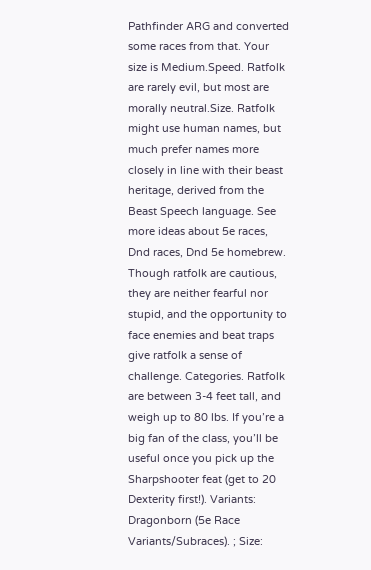Pathfinder ARG and converted some races from that. Your size is Medium.Speed. Ratfolk are rarely evil, but most are morally neutral.Size. Ratfolk might use human names, but much prefer names more closely in line with their beast heritage, derived from the Beast Speech language. See more ideas about 5e races, Dnd races, Dnd 5e homebrew. Though ratfolk are cautious, they are neither fearful nor stupid, and the opportunity to face enemies and beat traps give ratfolk a sense of challenge. Categories. Ratfolk are between 3-4 feet tall, and weigh up to 80 lbs. If you’re a big fan of the class, you’ll be useful once you pick up the Sharpshooter feat (get to 20 Dexterity first!). Variants: Dragonborn (5e Race Variants/Subraces). ; Size: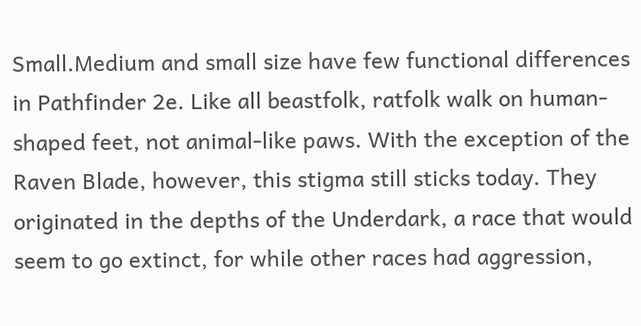Small.Medium and small size have few functional differences in Pathfinder 2e. Like all beastfolk, ratfolk walk on human-shaped feet, not animal-like paws. With the exception of the Raven Blade, however, this stigma still sticks today. They originated in the depths of the Underdark, a race that would seem to go extinct, for while other races had aggression,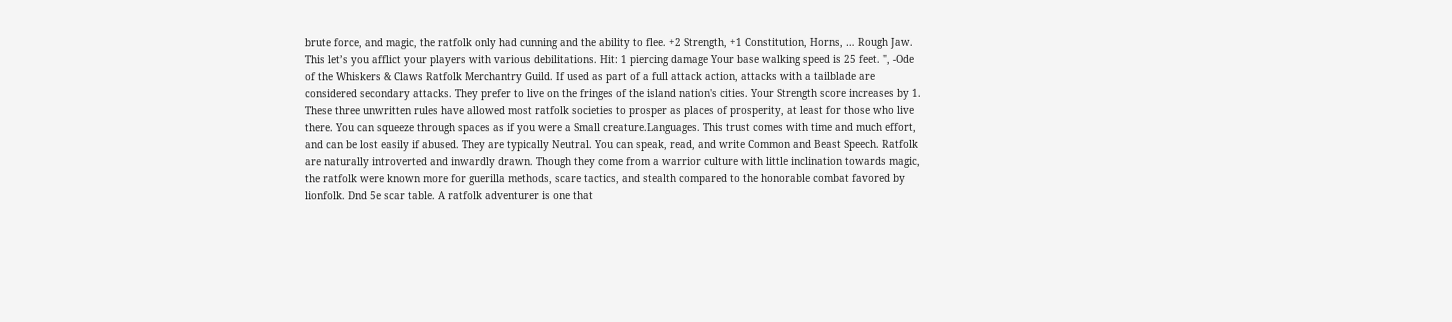brute force, and magic, the ratfolk only had cunning and the ability to flee. +2 Strength, +1 Constitution, Horns, … Rough Jaw. This let’s you afflict your players with various debilitations. Hit: 1 piercing damage Your base walking speed is 25 feet. ", -Ode of the Whiskers & Claws Ratfolk Merchantry Guild. If used as part of a full attack action, attacks with a tailblade are considered secondary attacks. They prefer to live on the fringes of the island nation's cities. Your Strength score increases by 1. These three unwritten rules have allowed most ratfolk societies to prosper as places of prosperity, at least for those who live there. You can squeeze through spaces as if you were a Small creature.Languages. This trust comes with time and much effort, and can be lost easily if abused. They are typically Neutral. You can speak, read, and write Common and Beast Speech. Ratfolk are naturally introverted and inwardly drawn. Though they come from a warrior culture with little inclination towards magic, the ratfolk were known more for guerilla methods, scare tactics, and stealth compared to the honorable combat favored by lionfolk. Dnd 5e scar table. A ratfolk adventurer is one that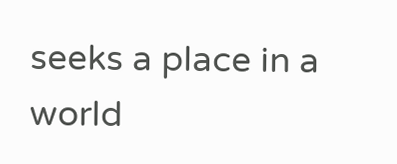seeks a place in a world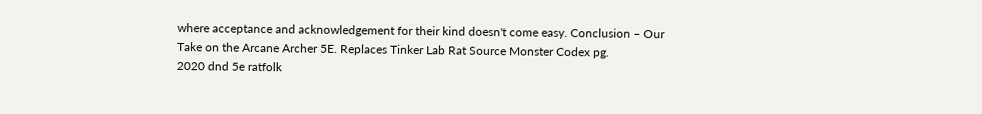where acceptance and acknowledgement for their kind doesn't come easy. Conclusion – Our Take on the Arcane Archer 5E. Replaces Tinker Lab Rat Source Monster Codex pg.
2020 dnd 5e ratfolk